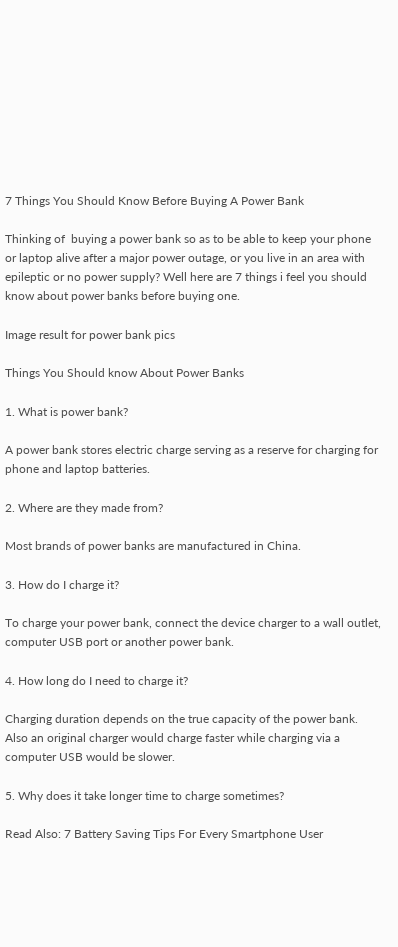7 Things You Should Know Before Buying A Power Bank

Thinking of  buying a power bank so as to be able to keep your phone or laptop alive after a major power outage, or you live in an area with epileptic or no power supply? Well here are 7 things i feel you should know about power banks before buying one.

Image result for power bank pics

Things You Should know About Power Banks

1. What is power bank?

A power bank stores electric charge serving as a reserve for charging for phone and laptop batteries.

2. Where are they made from?

Most brands of power banks are manufactured in China.

3. How do I charge it?

To charge your power bank, connect the device charger to a wall outlet, computer USB port or another power bank.

4. How long do I need to charge it?

Charging duration depends on the true capacity of the power bank. Also an original charger would charge faster while charging via a computer USB would be slower.

5. Why does it take longer time to charge sometimes?

Read Also: 7 Battery Saving Tips For Every Smartphone User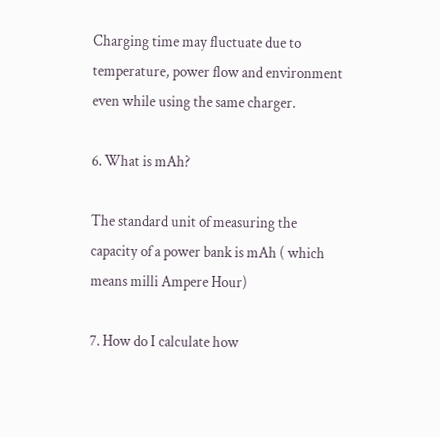Charging time may fluctuate due to temperature, power flow and environment even while using the same charger.

6. What is mAh?

The standard unit of measuring the capacity of a power bank is mAh ( which means milli Ampere Hour)

7. How do I calculate how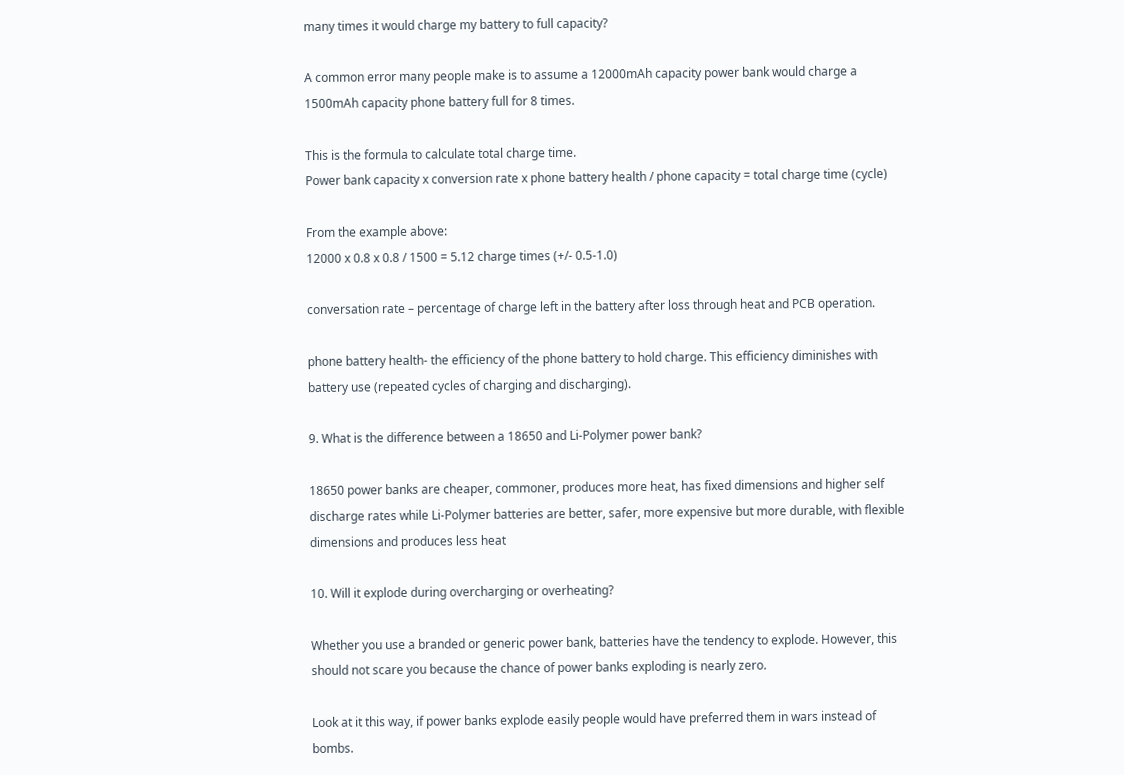many times it would charge my battery to full capacity?

A common error many people make is to assume a 12000mAh capacity power bank would charge a 1500mAh capacity phone battery full for 8 times.

This is the formula to calculate total charge time.
Power bank capacity x conversion rate x phone battery health / phone capacity = total charge time (cycle)

From the example above:
12000 x 0.8 x 0.8 / 1500 = 5.12 charge times (+/- 0.5-1.0)

conversation rate – percentage of charge left in the battery after loss through heat and PCB operation.

phone battery health- the efficiency of the phone battery to hold charge. This efficiency diminishes with battery use (repeated cycles of charging and discharging).

9. What is the difference between a 18650 and Li-Polymer power bank?

18650 power banks are cheaper, commoner, produces more heat, has fixed dimensions and higher self discharge rates while Li-Polymer batteries are better, safer, more expensive but more durable, with flexible dimensions and produces less heat

10. Will it explode during overcharging or overheating?

Whether you use a branded or generic power bank, batteries have the tendency to explode. However, this should not scare you because the chance of power banks exploding is nearly zero.

Look at it this way, if power banks explode easily people would have preferred them in wars instead of bombs.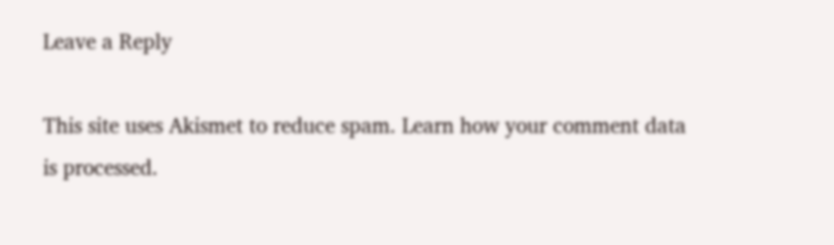Leave a Reply

This site uses Akismet to reduce spam. Learn how your comment data is processed.